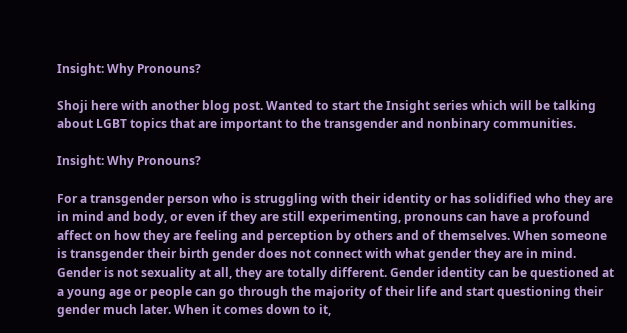Insight: Why Pronouns?

Shoji here with another blog post. Wanted to start the Insight series which will be talking about LGBT topics that are important to the transgender and nonbinary communities.

Insight: Why Pronouns?

For a transgender person who is struggling with their identity or has solidified who they are in mind and body, or even if they are still experimenting, pronouns can have a profound affect on how they are feeling and perception by others and of themselves. When someone is transgender their birth gender does not connect with what gender they are in mind. Gender is not sexuality at all, they are totally different. Gender identity can be questioned at a young age or people can go through the majority of their life and start questioning their gender much later. When it comes down to it,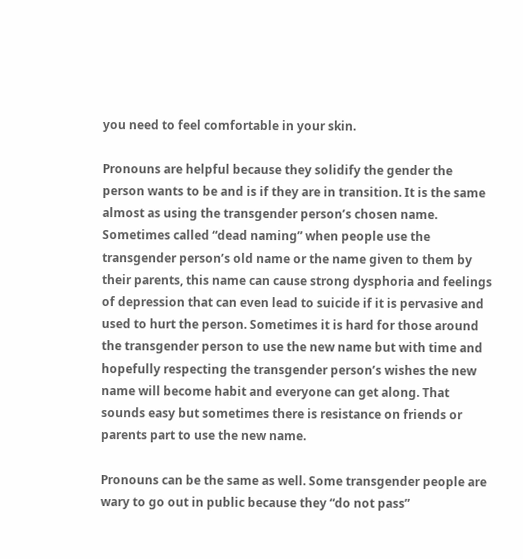you need to feel comfortable in your skin.

Pronouns are helpful because they solidify the gender the person wants to be and is if they are in transition. It is the same almost as using the transgender person’s chosen name. Sometimes called “dead naming” when people use the transgender person’s old name or the name given to them by their parents, this name can cause strong dysphoria and feelings of depression that can even lead to suicide if it is pervasive and used to hurt the person. Sometimes it is hard for those around the transgender person to use the new name but with time and hopefully respecting the transgender person’s wishes the new name will become habit and everyone can get along. That sounds easy but sometimes there is resistance on friends or parents part to use the new name.

Pronouns can be the same as well. Some transgender people are wary to go out in public because they “do not pass”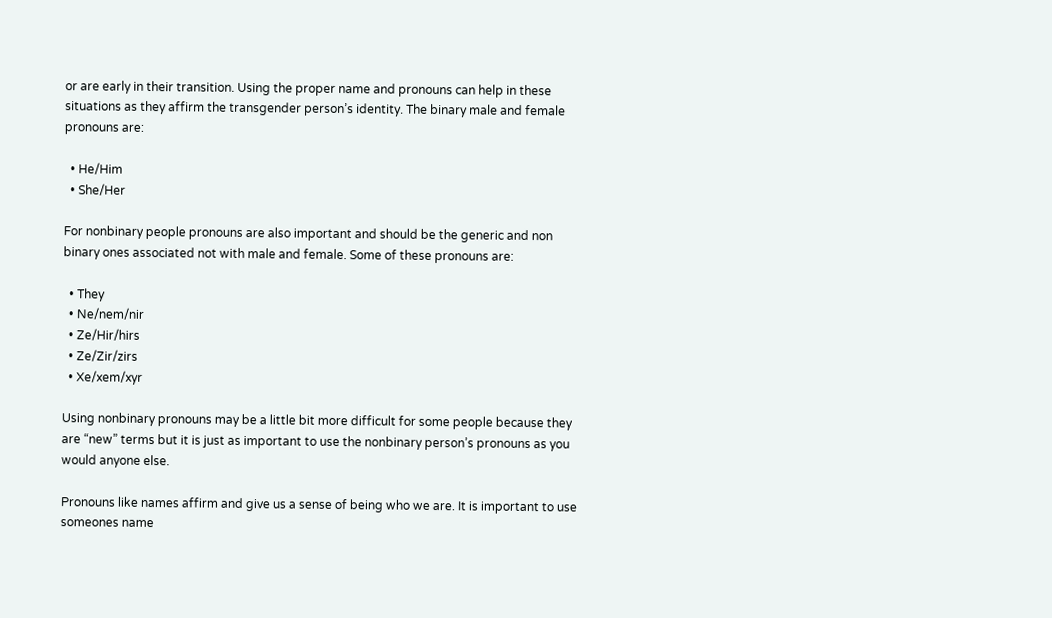or are early in their transition. Using the proper name and pronouns can help in these situations as they affirm the transgender person’s identity. The binary male and female pronouns are:

  • He/Him
  • She/Her

For nonbinary people pronouns are also important and should be the generic and non binary ones associated not with male and female. Some of these pronouns are:

  • They
  • Ne/nem/nir
  • Ze/Hir/hirs
  • Ze/Zir/zirs
  • Xe/xem/xyr

Using nonbinary pronouns may be a little bit more difficult for some people because they are “new” terms but it is just as important to use the nonbinary person’s pronouns as you would anyone else.

Pronouns like names affirm and give us a sense of being who we are. It is important to use someones name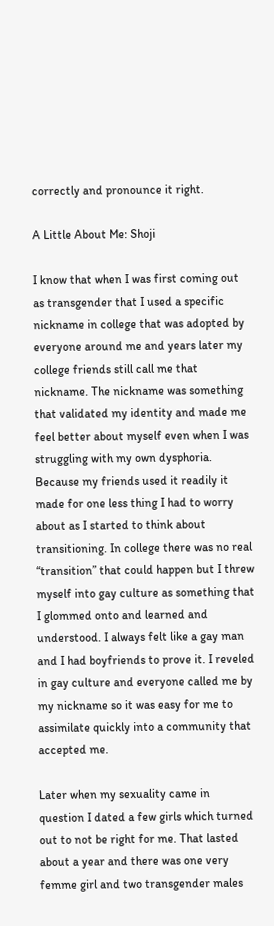correctly and pronounce it right.

A Little About Me: Shoji

I know that when I was first coming out as transgender that I used a specific nickname in college that was adopted by everyone around me and years later my college friends still call me that nickname. The nickname was something that validated my identity and made me feel better about myself even when I was struggling with my own dysphoria. Because my friends used it readily it made for one less thing I had to worry about as I started to think about transitioning. In college there was no real “transition” that could happen but I threw myself into gay culture as something that I glommed onto and learned and understood. I always felt like a gay man and I had boyfriends to prove it. I reveled in gay culture and everyone called me by my nickname so it was easy for me to assimilate quickly into a community that accepted me.

Later when my sexuality came in question I dated a few girls which turned out to not be right for me. That lasted about a year and there was one very femme girl and two transgender males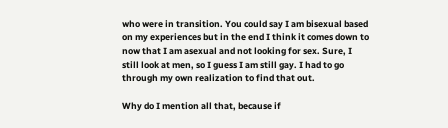who were in transition. You could say I am bisexual based on my experiences but in the end I think it comes down to now that I am asexual and not looking for sex. Sure, I still look at men, so I guess I am still gay. I had to go through my own realization to find that out.

Why do I mention all that, because if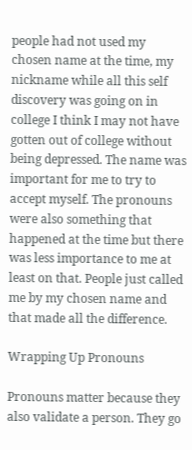people had not used my chosen name at the time, my nickname while all this self discovery was going on in college I think I may not have gotten out of college without being depressed. The name was important for me to try to accept myself. The pronouns were also something that happened at the time but there was less importance to me at least on that. People just called me by my chosen name and that made all the difference.

Wrapping Up Pronouns

Pronouns matter because they also validate a person. They go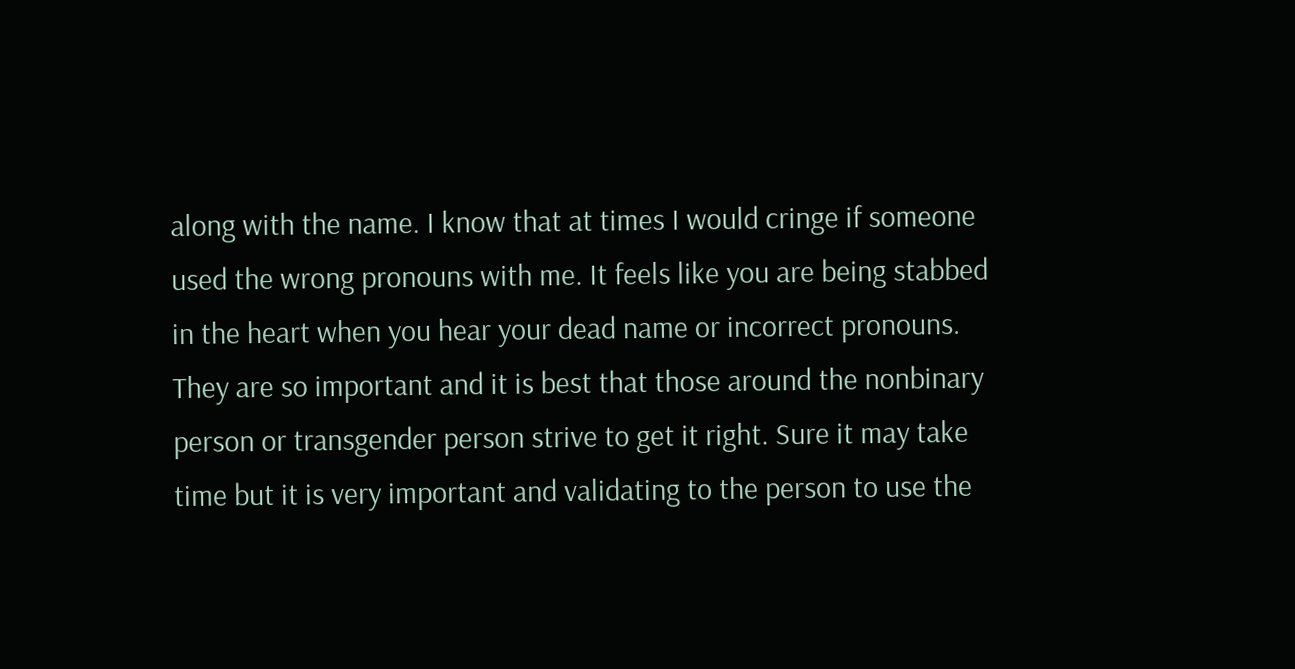along with the name. I know that at times I would cringe if someone used the wrong pronouns with me. It feels like you are being stabbed in the heart when you hear your dead name or incorrect pronouns. They are so important and it is best that those around the nonbinary person or transgender person strive to get it right. Sure it may take time but it is very important and validating to the person to use the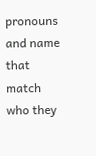pronouns and name that match who they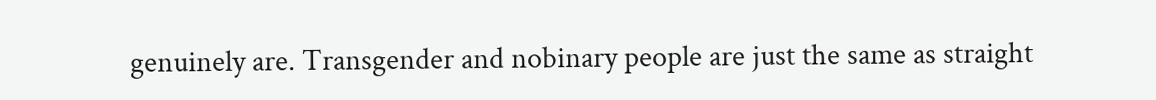genuinely are. Transgender and nobinary people are just the same as straight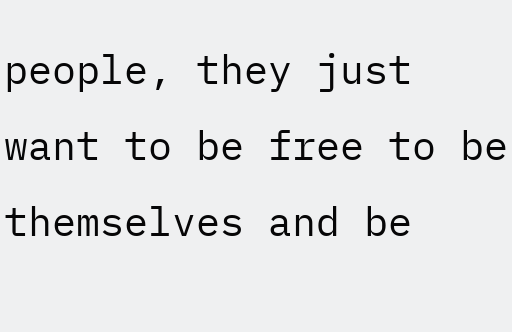people, they just want to be free to be themselves and be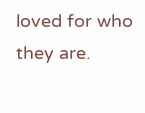loved for who they are.